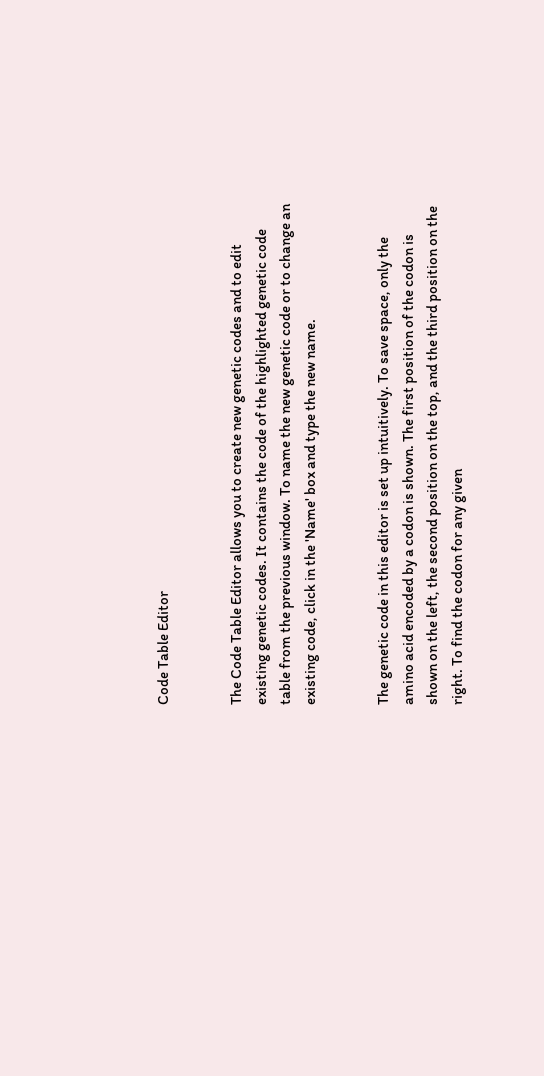Code Table Editor


The Code Table Editor allows you to create new genetic codes and to edit existing genetic codes. It contains the code of the highlighted genetic code table from the previous window. To name the new genetic code or to change an existing code, click in the 'Name' box and type the new name.


The genetic code in this editor is set up intuitively. To save space, only the amino acid encoded by a codon is shown. The first position of the codon is shown on the left, the second position on the top, and the third position on the right. To find the codon for any given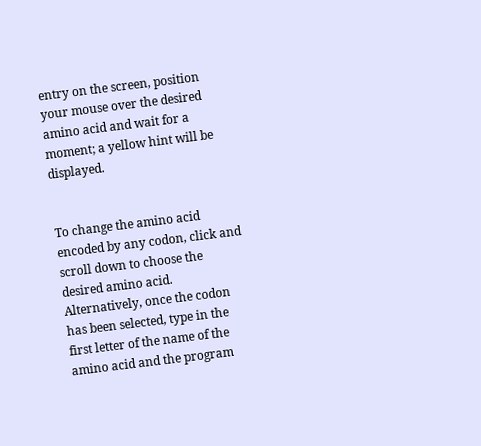entry on the screen, position your mouse over the desired amino acid and wait for a moment; a yellow hint will be displayed.


To change the amino acid encoded by any codon, click and scroll down to choose the desired amino acid. Alternatively, once the codon has been selected, type in the first letter of the name of the amino acid and the program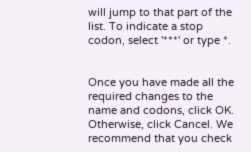will jump to that part of the list. To indicate a stop codon, select '***' or type *.


Once you have made all the required changes to the name and codons, click OK. Otherwise, click Cancel. We recommend that you check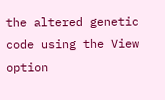the altered genetic code using the View option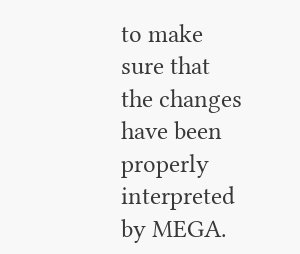to make sure that the changes have been properly interpreted by MEGA.